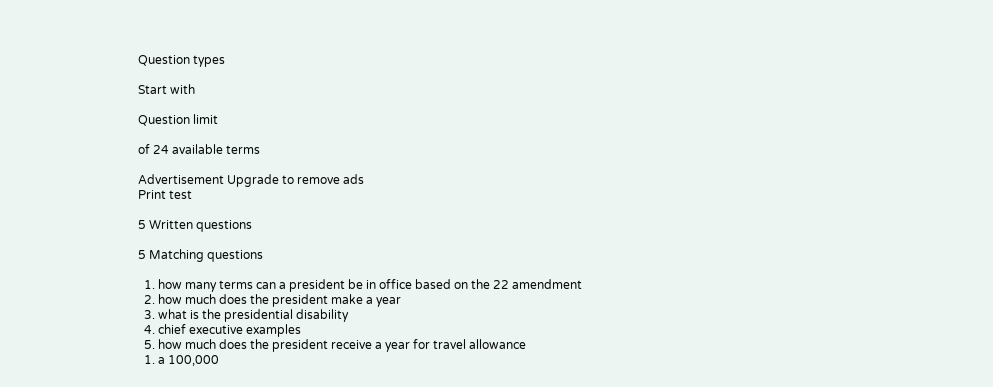Question types

Start with

Question limit

of 24 available terms

Advertisement Upgrade to remove ads
Print test

5 Written questions

5 Matching questions

  1. how many terms can a president be in office based on the 22 amendment
  2. how much does the president make a year
  3. what is the presidential disability
  4. chief executive examples
  5. how much does the president receive a year for travel allowance
  1. a 100,000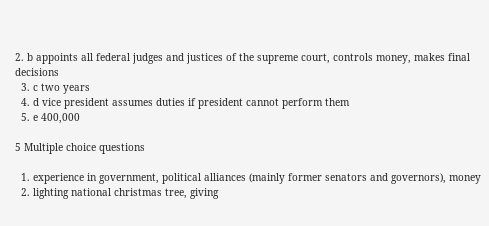2. b appoints all federal judges and justices of the supreme court, controls money, makes final decisions
  3. c two years
  4. d vice president assumes duties if president cannot perform them
  5. e 400,000

5 Multiple choice questions

  1. experience in government, political alliances (mainly former senators and governors), money
  2. lighting national christmas tree, giving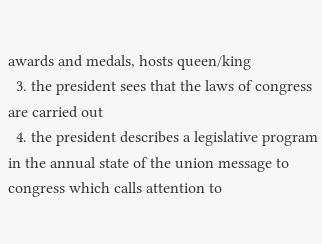awards and medals, hosts queen/king
  3. the president sees that the laws of congress are carried out
  4. the president describes a legislative program in the annual state of the union message to congress which calls attention to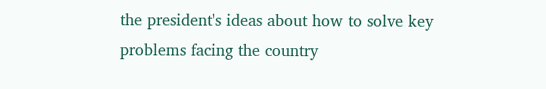the president's ideas about how to solve key problems facing the country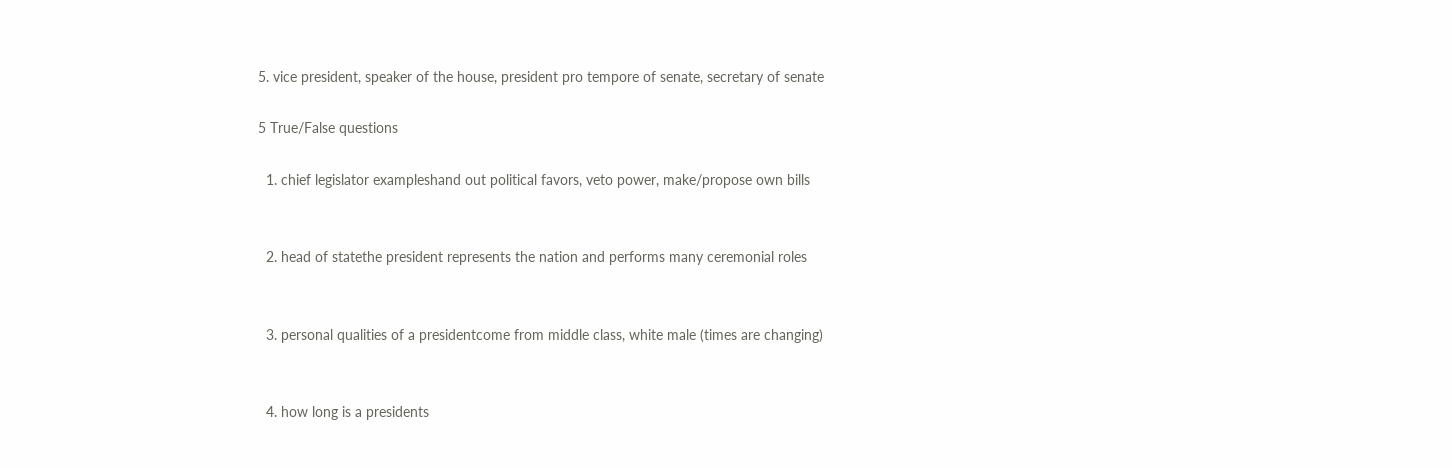5. vice president, speaker of the house, president pro tempore of senate, secretary of senate

5 True/False questions

  1. chief legislator exampleshand out political favors, veto power, make/propose own bills


  2. head of statethe president represents the nation and performs many ceremonial roles


  3. personal qualities of a presidentcome from middle class, white male (times are changing)


  4. how long is a presidents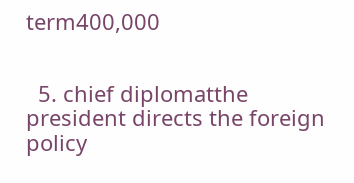term400,000


  5. chief diplomatthe president directs the foreign policy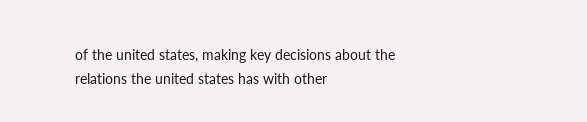of the united states, making key decisions about the relations the united states has with other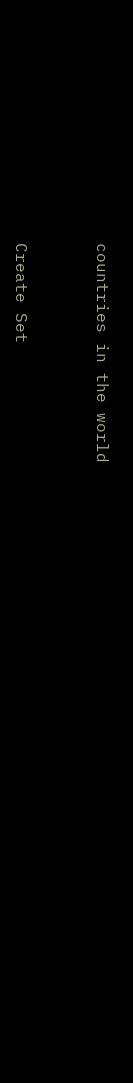countries in the world


Create Set